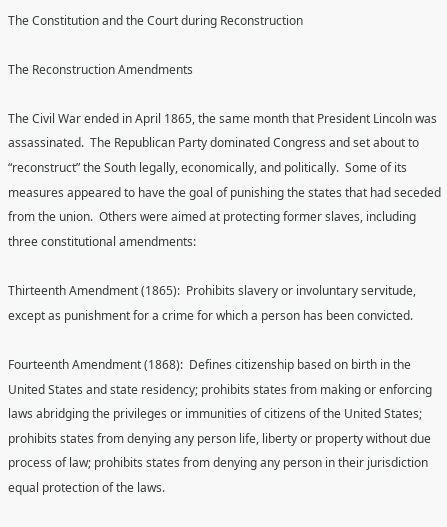The Constitution and the Court during Reconstruction

The Reconstruction Amendments

The Civil War ended in April 1865, the same month that President Lincoln was assassinated.  The Republican Party dominated Congress and set about to “reconstruct” the South legally, economically, and politically.  Some of its measures appeared to have the goal of punishing the states that had seceded from the union.  Others were aimed at protecting former slaves, including three constitutional amendments:

Thirteenth Amendment (1865):  Prohibits slavery or involuntary servitude, except as punishment for a crime for which a person has been convicted.

Fourteenth Amendment (1868):  Defines citizenship based on birth in the United States and state residency; prohibits states from making or enforcing laws abridging the privileges or immunities of citizens of the United States; prohibits states from denying any person life, liberty or property without due process of law; prohibits states from denying any person in their jurisdiction equal protection of the laws.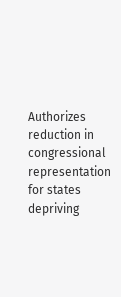Authorizes reduction in congressional representation for states depriving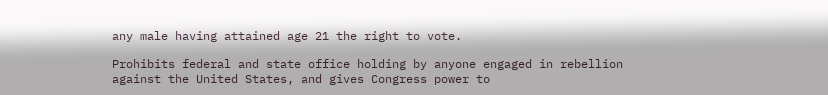any male having attained age 21 the right to vote.

Prohibits federal and state office holding by anyone engaged in rebellion against the United States, and gives Congress power to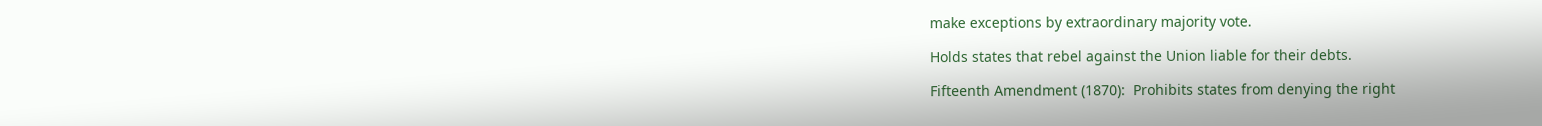make exceptions by extraordinary majority vote.

Holds states that rebel against the Union liable for their debts.

Fifteenth Amendment (1870):  Prohibits states from denying the right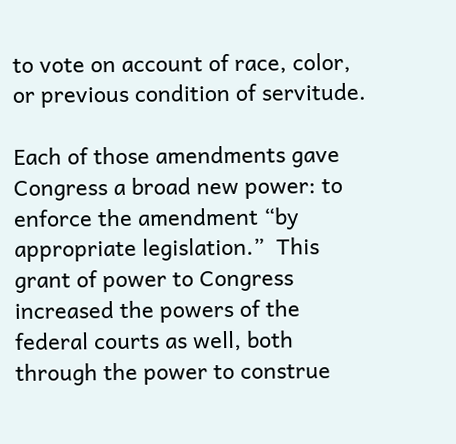to vote on account of race, color, or previous condition of servitude.

Each of those amendments gave Congress a broad new power: to enforce the amendment “by appropriate legislation.”  This grant of power to Congress increased the powers of the federal courts as well, both through the power to construe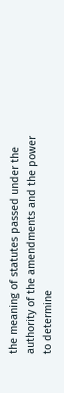the meaning of statutes passed under the authority of the amendments and the power to determine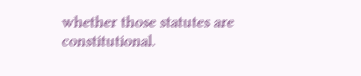whether those statutes are constitutional.